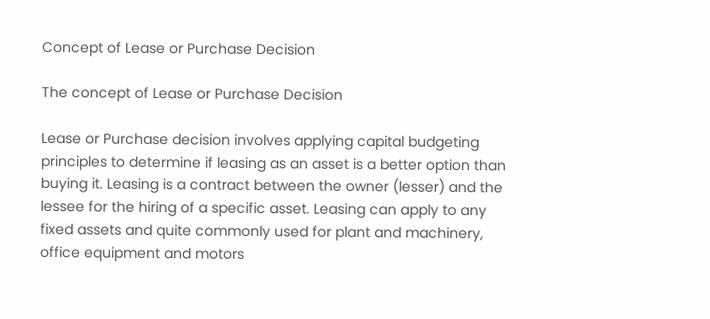Concept of Lease or Purchase Decision

The concept of Lease or Purchase Decision

Lease or Purchase decision involves applying capital budgeting principles to determine if leasing as an asset is a better option than buying it. Leasing is a contract between the owner (lesser) and the lessee for the hiring of a specific asset. Leasing can apply to any fixed assets and quite commonly used for plant and machinery, office equipment and motors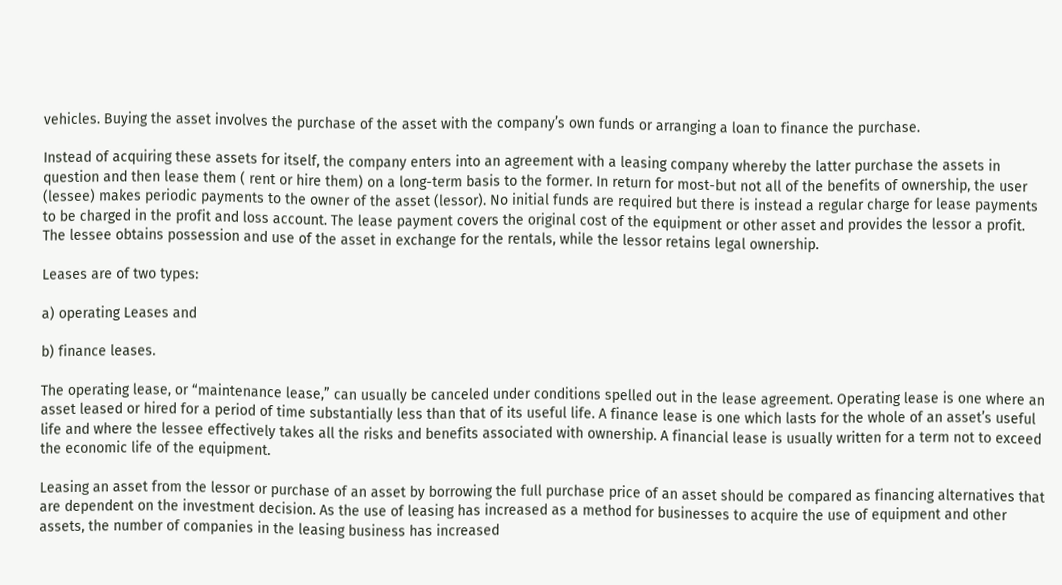vehicles. Buying the asset involves the purchase of the asset with the company’s own funds or arranging a loan to finance the purchase.

Instead of acquiring these assets for itself, the company enters into an agreement with a leasing company whereby the latter purchase the assets in question and then lease them ( rent or hire them) on a long-term basis to the former. In return for most-but not all of the benefits of ownership, the user (lessee) makes periodic payments to the owner of the asset (lessor). No initial funds are required but there is instead a regular charge for lease payments to be charged in the profit and loss account. The lease payment covers the original cost of the equipment or other asset and provides the lessor a profit. The lessee obtains possession and use of the asset in exchange for the rentals, while the lessor retains legal ownership.

Leases are of two types:

a) operating Leases and

b) finance leases.

The operating lease, or “maintenance lease,” can usually be canceled under conditions spelled out in the lease agreement. Operating lease is one where an asset leased or hired for a period of time substantially less than that of its useful life. A finance lease is one which lasts for the whole of an asset’s useful life and where the lessee effectively takes all the risks and benefits associated with ownership. A financial lease is usually written for a term not to exceed the economic life of the equipment.

Leasing an asset from the lessor or purchase of an asset by borrowing the full purchase price of an asset should be compared as financing alternatives that are dependent on the investment decision. As the use of leasing has increased as a method for businesses to acquire the use of equipment and other assets, the number of companies in the leasing business has increased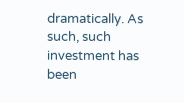dramatically. As such, such investment has been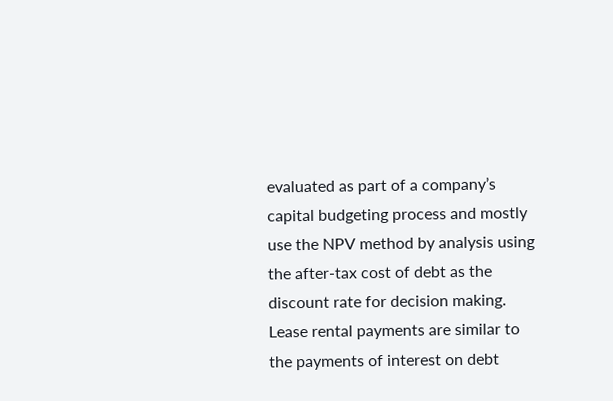evaluated as part of a company’s capital budgeting process and mostly use the NPV method by analysis using the after-tax cost of debt as the discount rate for decision making. Lease rental payments are similar to the payments of interest on debt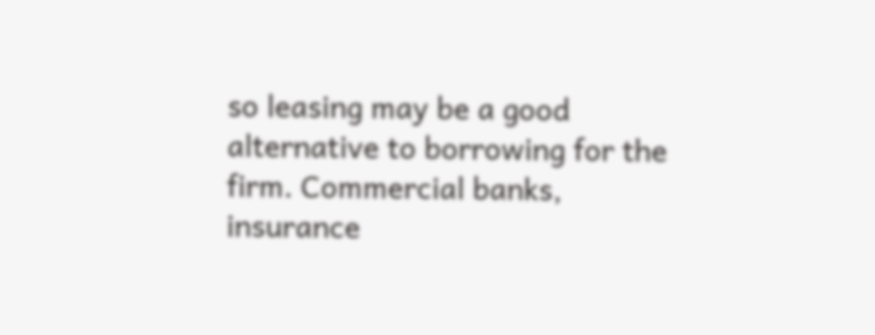so leasing may be a good alternative to borrowing for the firm. Commercial banks, insurance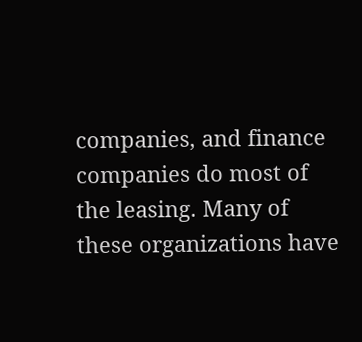companies, and finance companies do most of the leasing. Many of these organizations have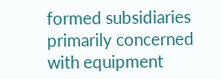formed subsidiaries primarily concerned with equipment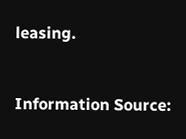leasing.


Information Source: